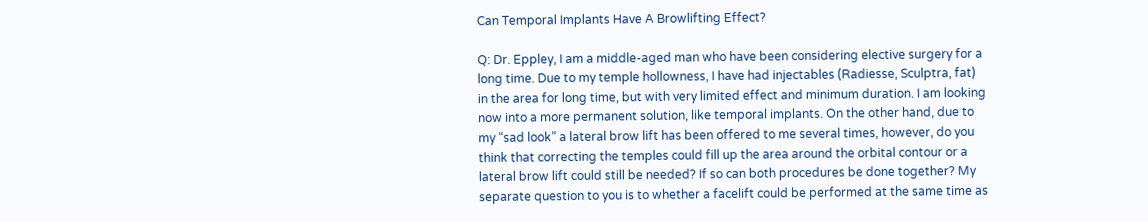Can Temporal Implants Have A Browlifting Effect?

Q: Dr. Eppley, I am a middle-aged man who have been considering elective surgery for a long time. Due to my temple hollowness, I have had injectables (Radiesse, Sculptra, fat)  in the area for long time, but with very limited effect and minimum duration. I am looking now into a more permanent solution, like temporal implants. On the other hand, due to my “sad look” a lateral brow lift has been offered to me several times, however, do you think that correcting the temples could fill up the area around the orbital contour or a lateral brow lift could still be needed? If so can both procedures be done together? My separate question to you is to whether a facelift could be performed at the same time as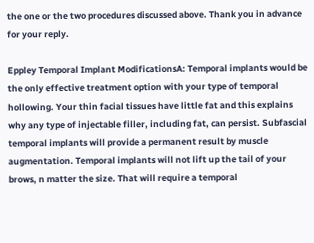the one or the two procedures discussed above. Thank you in advance for your reply.

Eppley Temporal Implant ModificationsA: Temporal implants would be the only effective treatment option with your type of temporal hollowing. Your thin facial tissues have little fat and this explains why any type of injectable filler, including fat, can persist. Subfascial temporal implants will provide a permanent result by muscle augmentation. Temporal implants will not lift up the tail of your brows, n matter the size. That will require a temporal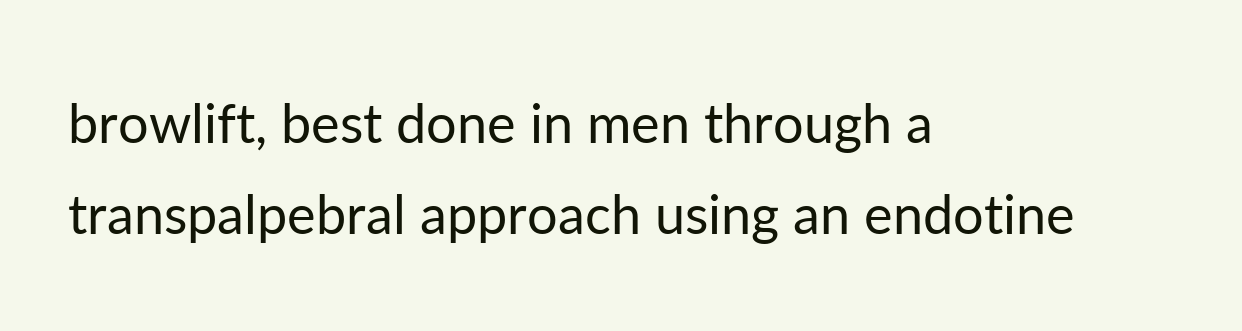browlift, best done in men through a transpalpebral approach using an endotine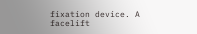fixation device. A facelift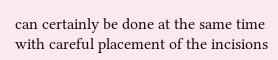can certainly be done at the same time with careful placement of the incisions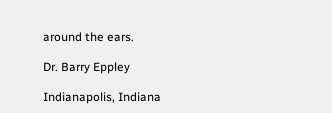around the ears.

Dr. Barry Eppley

Indianapolis, Indiana